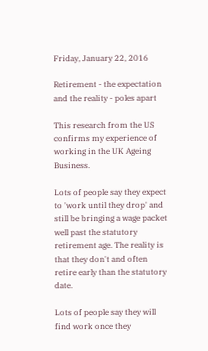Friday, January 22, 2016

Retirement - the expectation and the reality - poles apart

This research from the US confirms my experience of working in the UK Ageing Business.

Lots of people say they expect to 'work until they drop' and still be bringing a wage packet well past the statutory retirement age. The reality is that they don't and often retire early than the statutory date.

Lots of people say they will find work once they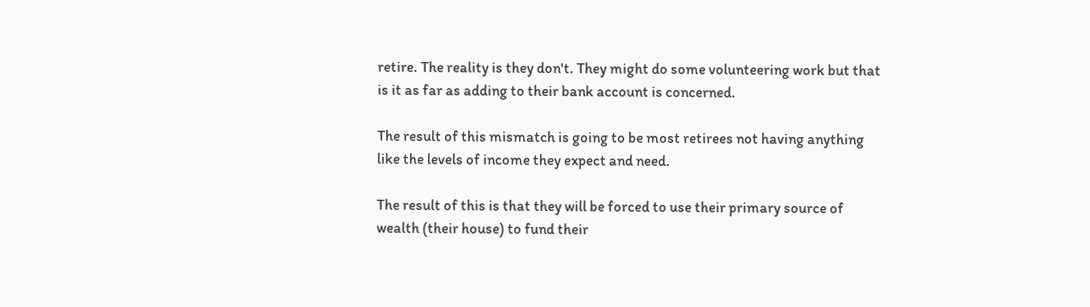retire. The reality is they don't. They might do some volunteering work but that is it as far as adding to their bank account is concerned.

The result of this mismatch is going to be most retirees not having anything like the levels of income they expect and need.

The result of this is that they will be forced to use their primary source of wealth (their house) to fund their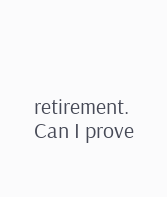retirement. Can I prove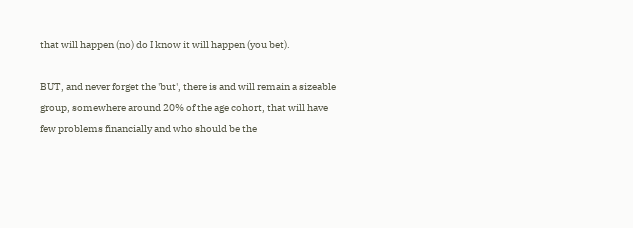that will happen (no) do I know it will happen (you bet).

BUT, and never forget the 'but', there is and will remain a sizeable group, somewhere around 20% of the age cohort, that will have few problems financially and who should be the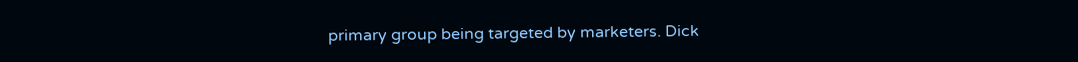primary group being targeted by marketers. Dick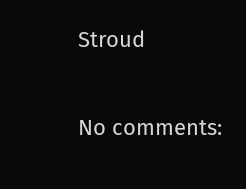Stroud

No comments: